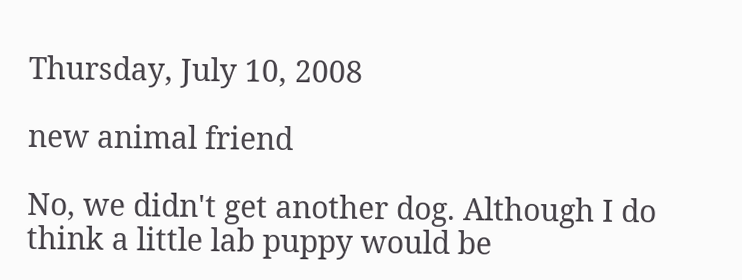Thursday, July 10, 2008

new animal friend

No, we didn't get another dog. Although I do think a little lab puppy would be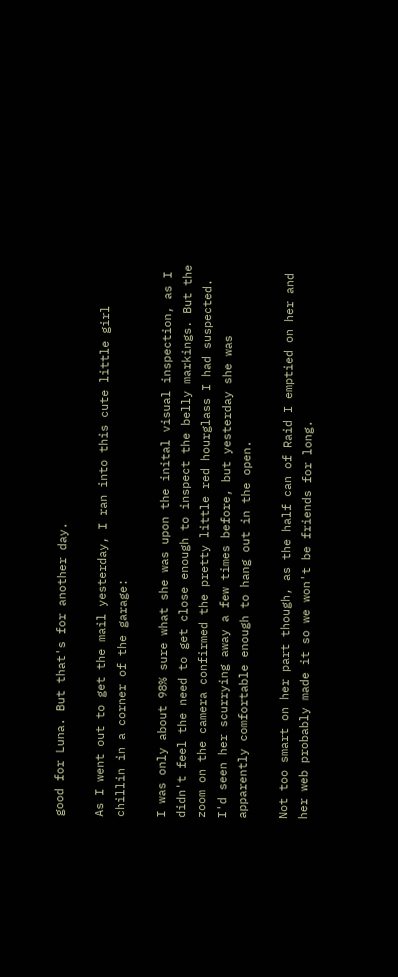good for Luna. But that's for another day.

As I went out to get the mail yesterday, I ran into this cute little girl chillin in a corner of the garage:

I was only about 98% sure what she was upon the inital visual inspection, as I didn't feel the need to get close enough to inspect the belly markings. But the zoom on the camera confirmed the pretty little red hourglass I had suspected. I'd seen her scurrying away a few times before, but yesterday she was apparently comfortable enough to hang out in the open.

Not too smart on her part though, as the half can of Raid I emptied on her and her web probably made it so we won't be friends for long.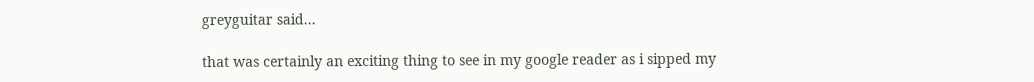greyguitar said...

that was certainly an exciting thing to see in my google reader as i sipped my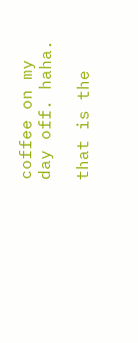coffee on my day off. haha.

that is the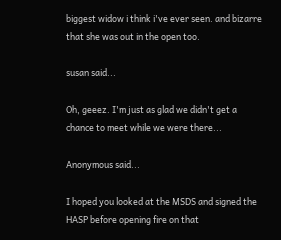biggest widow i think i've ever seen. and bizarre that she was out in the open too.

susan said...

Oh, geeez. I'm just as glad we didn't get a chance to meet while we were there...

Anonymous said...

I hoped you looked at the MSDS and signed the HASP before opening fire on that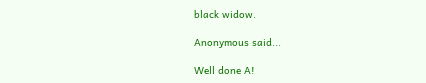black widow.

Anonymous said...

Well done A!